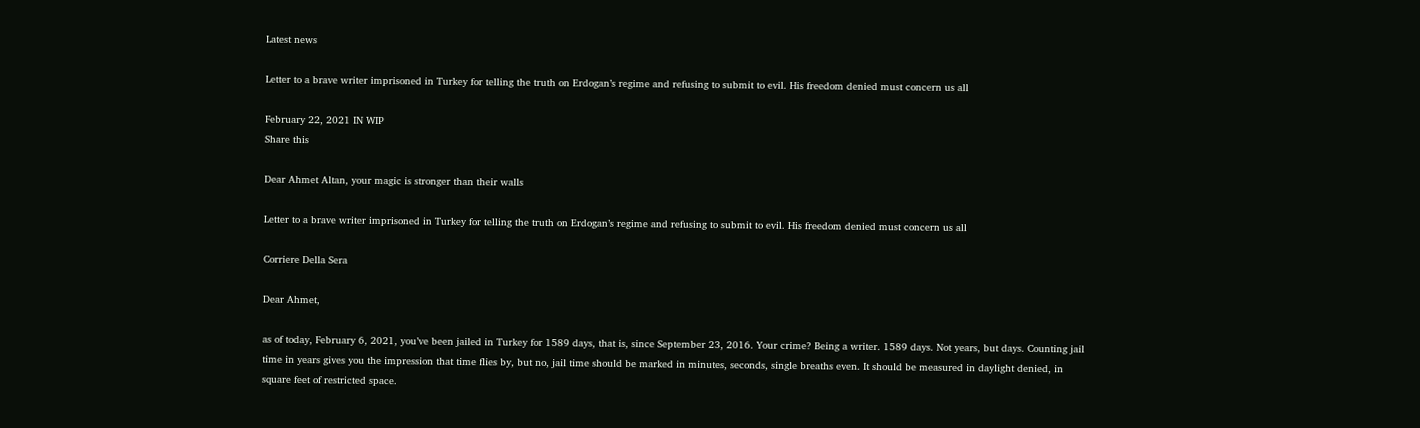Latest news

Letter to a brave writer imprisoned in Turkey for telling the truth on Erdogan’s regime and refusing to submit to evil. His freedom denied must concern us all

February 22, 2021 IN WIP
Share this

Dear Ahmet Altan, your magic is stronger than their walls

Letter to a brave writer imprisoned in Turkey for telling the truth on Erdogan’s regime and refusing to submit to evil. His freedom denied must concern us all

Corriere Della Sera

Dear Ahmet,

as of today, February 6, 2021, you’ve been jailed in Turkey for 1589 days, that is, since September 23, 2016. Your crime? Being a writer. 1589 days. Not years, but days. Counting jail time in years gives you the impression that time flies by, but no, jail time should be marked in minutes, seconds, single breaths even. It should be measured in daylight denied, in square feet of restricted space.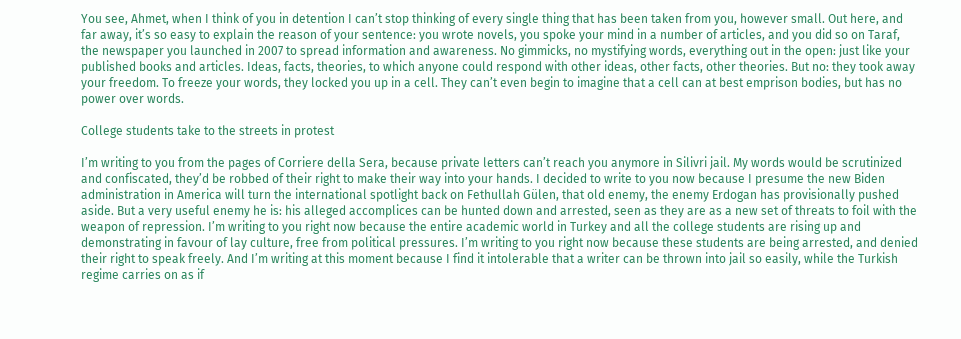You see, Ahmet, when I think of you in detention I can’t stop thinking of every single thing that has been taken from you, however small. Out here, and far away, it’s so easy to explain the reason of your sentence: you wrote novels, you spoke your mind in a number of articles, and you did so on Taraf, the newspaper you launched in 2007 to spread information and awareness. No gimmicks, no mystifying words, everything out in the open: just like your published books and articles. Ideas, facts, theories, to which anyone could respond with other ideas, other facts, other theories. But no: they took away your freedom. To freeze your words, they locked you up in a cell. They can’t even begin to imagine that a cell can at best emprison bodies, but has no power over words.

College students take to the streets in protest

I’m writing to you from the pages of Corriere della Sera, because private letters can’t reach you anymore in Silivri jail. My words would be scrutinized and confiscated, they’d be robbed of their right to make their way into your hands. I decided to write to you now because I presume the new Biden administration in America will turn the international spotlight back on Fethullah Gülen, that old enemy, the enemy Erdogan has provisionally pushed aside. But a very useful enemy he is: his alleged accomplices can be hunted down and arrested, seen as they are as a new set of threats to foil with the weapon of repression. I’m writing to you right now because the entire academic world in Turkey and all the college students are rising up and demonstrating in favour of lay culture, free from political pressures. I’m writing to you right now because these students are being arrested, and denied their right to speak freely. And I’m writing at this moment because I find it intolerable that a writer can be thrown into jail so easily, while the Turkish regime carries on as if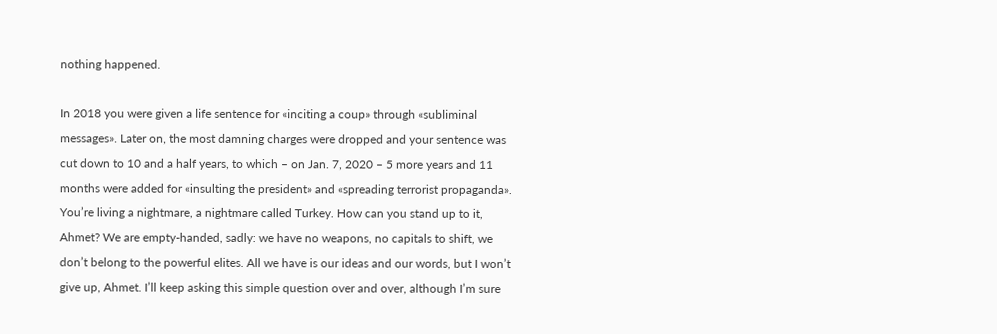nothing happened.

In 2018 you were given a life sentence for «inciting a coup» through «subliminal messages». Later on, the most damning charges were dropped and your sentence was cut down to 10 and a half years, to which – on Jan. 7, 2020 – 5 more years and 11 months were added for «insulting the president» and «spreading terrorist propaganda». You’re living a nightmare, a nightmare called Turkey. How can you stand up to it, Ahmet? We are empty-handed, sadly: we have no weapons, no capitals to shift, we don’t belong to the powerful elites. All we have is our ideas and our words, but I won’t give up, Ahmet. I’ll keep asking this simple question over and over, although I’m sure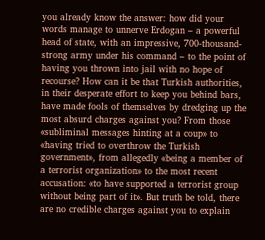you already know the answer: how did your words manage to unnerve Erdogan – a powerful head of state, with an impressive, 700-thousand-strong army under his command – to the point of having you thrown into jail with no hope of recourse? How can it be that Turkish authorities, in their desperate effort to keep you behind bars, have made fools of themselves by dredging up the most absurd charges against you? From those «subliminal messages hinting at a coup» to «having tried to overthrow the Turkish government», from allegedly «being a member of a terrorist organization» to the most recent accusation: «to have supported a terrorist group without being part of it». But truth be told, there are no credible charges against you to explain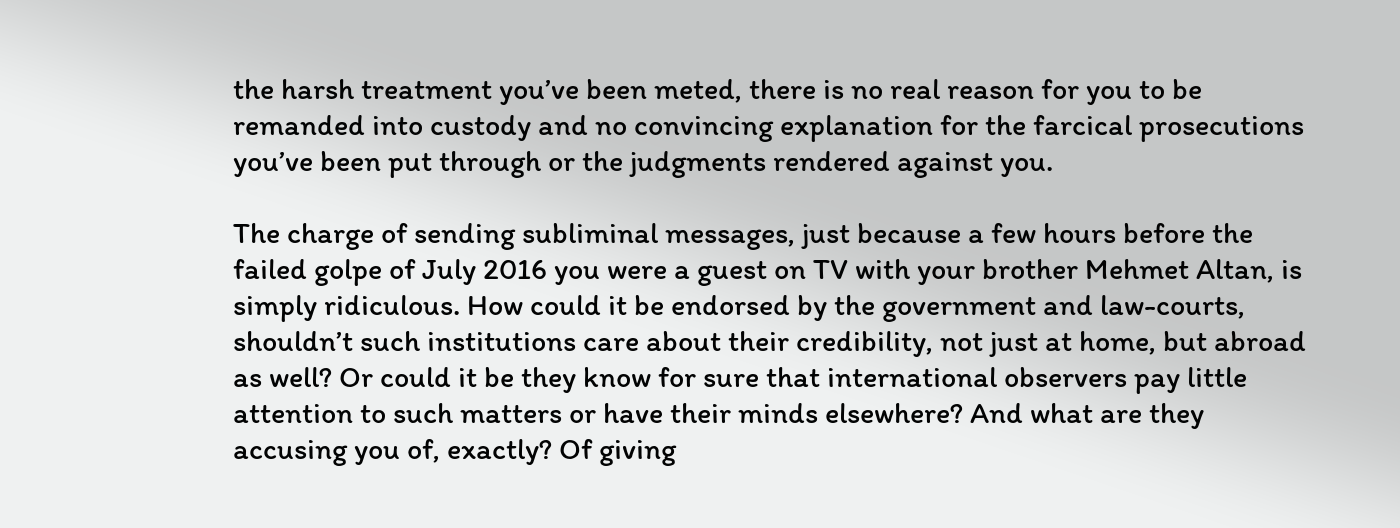the harsh treatment you’ve been meted, there is no real reason for you to be remanded into custody and no convincing explanation for the farcical prosecutions you’ve been put through or the judgments rendered against you.

The charge of sending subliminal messages, just because a few hours before the failed golpe of July 2016 you were a guest on TV with your brother Mehmet Altan, is simply ridiculous. How could it be endorsed by the government and law-courts, shouldn’t such institutions care about their credibility, not just at home, but abroad as well? Or could it be they know for sure that international observers pay little attention to such matters or have their minds elsewhere? And what are they accusing you of, exactly? Of giving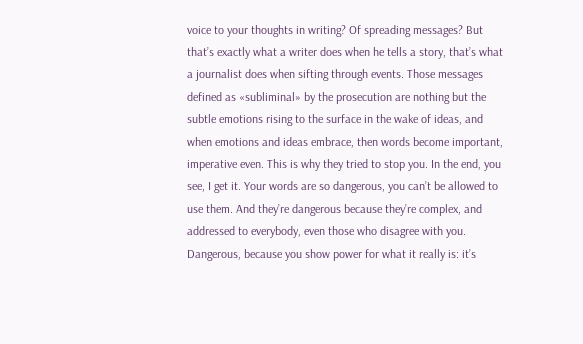voice to your thoughts in writing? Of spreading messages? But that’s exactly what a writer does when he tells a story, that’s what a journalist does when sifting through events. Those messages defined as «subliminal» by the prosecution are nothing but the subtle emotions rising to the surface in the wake of ideas, and when emotions and ideas embrace, then words become important, imperative even. This is why they tried to stop you. In the end, you see, I get it. Your words are so dangerous, you can’t be allowed to use them. And they’re dangerous because they’re complex, and addressed to everybody, even those who disagree with you. Dangerous, because you show power for what it really is: it’s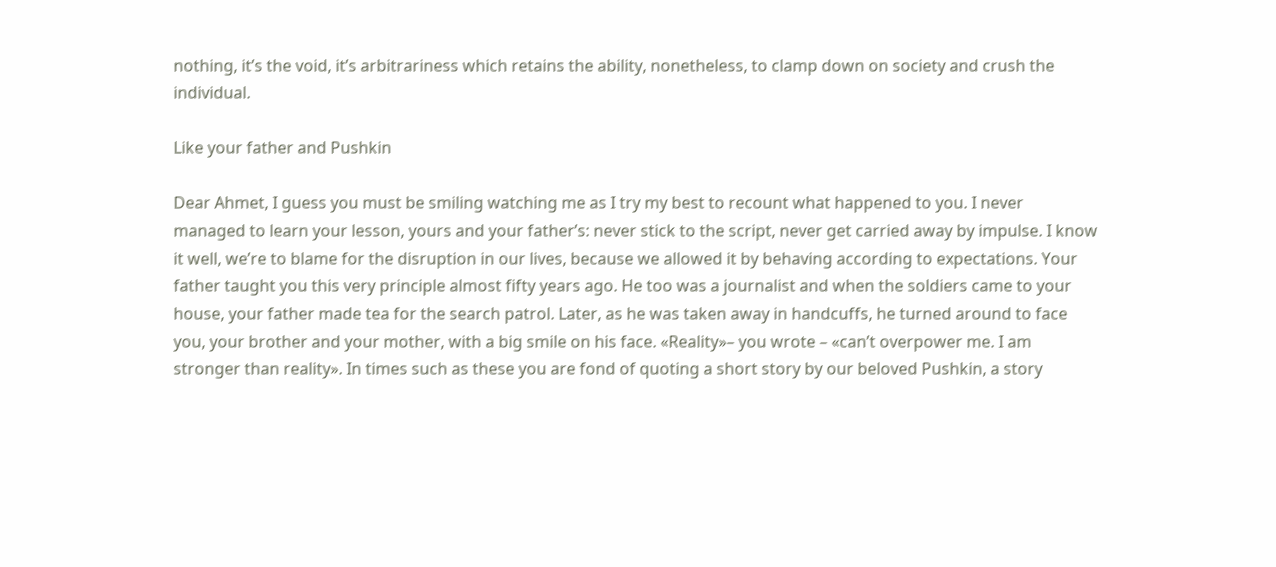nothing, it’s the void, it’s arbitrariness which retains the ability, nonetheless, to clamp down on society and crush the individual.

Like your father and Pushkin

Dear Ahmet, I guess you must be smiling watching me as I try my best to recount what happened to you. I never managed to learn your lesson, yours and your father’s: never stick to the script, never get carried away by impulse. I know it well, we’re to blame for the disruption in our lives, because we allowed it by behaving according to expectations. Your father taught you this very principle almost fifty years ago. He too was a journalist and when the soldiers came to your house, your father made tea for the search patrol. Later, as he was taken away in handcuffs, he turned around to face you, your brother and your mother, with a big smile on his face. «Reality»– you wrote – «can’t overpower me. I am stronger than reality». In times such as these you are fond of quoting a short story by our beloved Pushkin, a story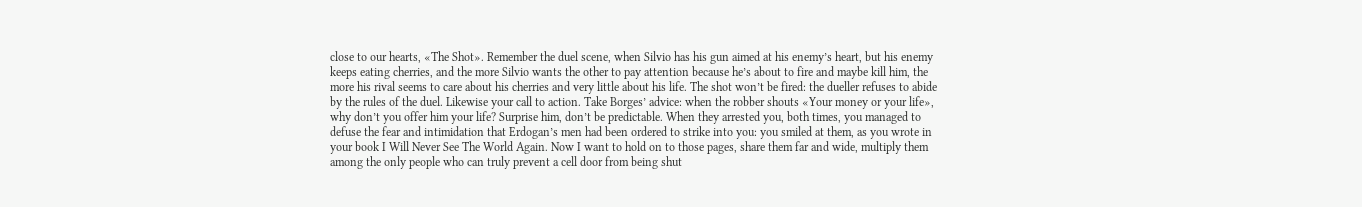close to our hearts, «The Shot». Remember the duel scene, when Silvio has his gun aimed at his enemy’s heart, but his enemy keeps eating cherries, and the more Silvio wants the other to pay attention because he’s about to fire and maybe kill him, the more his rival seems to care about his cherries and very little about his life. The shot won’t be fired: the dueller refuses to abide by the rules of the duel. Likewise your call to action. Take Borges’ advice: when the robber shouts «Your money or your life», why don’t you offer him your life? Surprise him, don’t be predictable. When they arrested you, both times, you managed to defuse the fear and intimidation that Erdogan’s men had been ordered to strike into you: you smiled at them, as you wrote in your book I Will Never See The World Again. Now I want to hold on to those pages, share them far and wide, multiply them among the only people who can truly prevent a cell door from being shut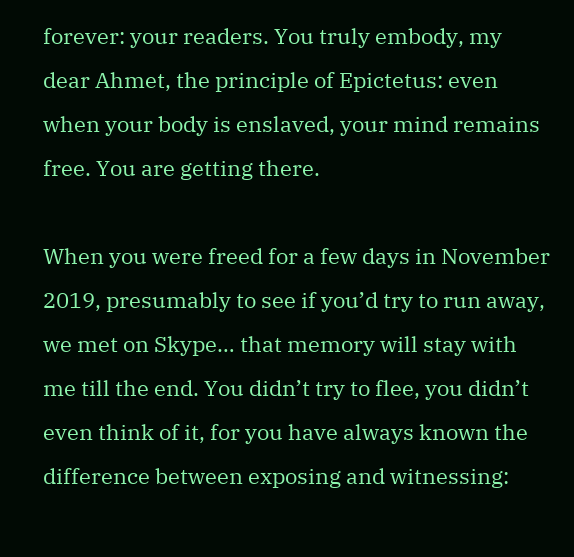forever: your readers. You truly embody, my dear Ahmet, the principle of Epictetus: even when your body is enslaved, your mind remains free. You are getting there.

When you were freed for a few days in November 2019, presumably to see if you’d try to run away, we met on Skype… that memory will stay with me till the end. You didn’t try to flee, you didn’t even think of it, for you have always known the difference between exposing and witnessing: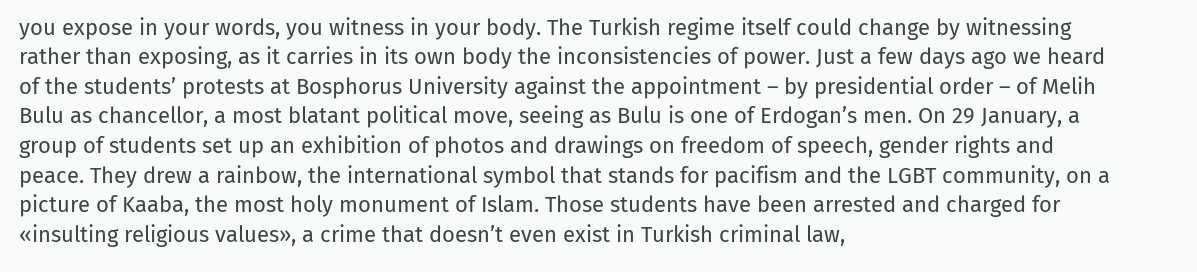you expose in your words, you witness in your body. The Turkish regime itself could change by witnessing rather than exposing, as it carries in its own body the inconsistencies of power. Just a few days ago we heard of the students’ protests at Bosphorus University against the appointment – by presidential order – of Melih Bulu as chancellor, a most blatant political move, seeing as Bulu is one of Erdogan’s men. On 29 January, a group of students set up an exhibition of photos and drawings on freedom of speech, gender rights and peace. They drew a rainbow, the international symbol that stands for pacifism and the LGBT community, on a picture of Kaaba, the most holy monument of Islam. Those students have been arrested and charged for «insulting religious values», a crime that doesn’t even exist in Turkish criminal law,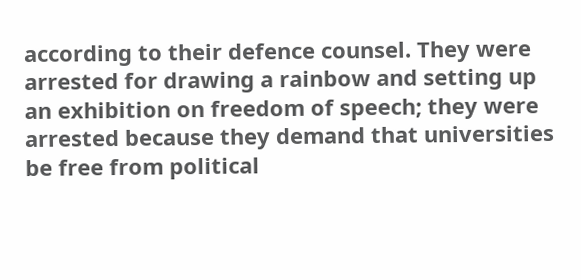according to their defence counsel. They were arrested for drawing a rainbow and setting up an exhibition on freedom of speech; they were arrested because they demand that universities be free from political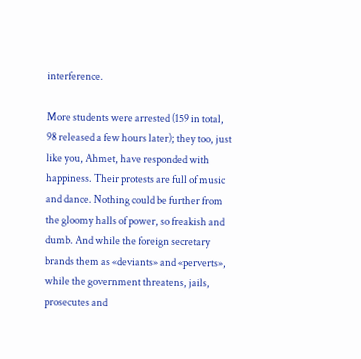interference.

More students were arrested (159 in total, 98 released a few hours later); they too, just like you, Ahmet, have responded with happiness. Their protests are full of music and dance. Nothing could be further from the gloomy halls of power, so freakish and dumb. And while the foreign secretary brands them as «deviants» and «perverts», while the government threatens, jails, prosecutes and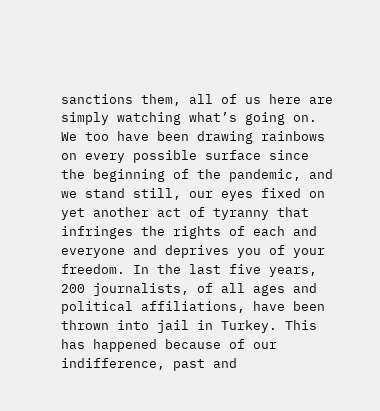sanctions them, all of us here are simply watching what’s going on. We too have been drawing rainbows on every possible surface since the beginning of the pandemic, and we stand still, our eyes fixed on yet another act of tyranny that infringes the rights of each and everyone and deprives you of your freedom. In the last five years, 200 journalists, of all ages and political affiliations, have been thrown into jail in Turkey. This has happened because of our indifference, past and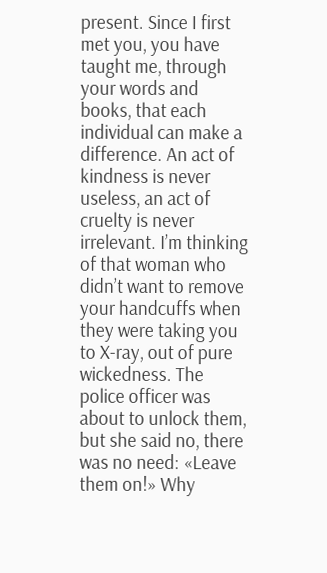present. Since I first met you, you have taught me, through your words and books, that each individual can make a difference. An act of kindness is never useless, an act of cruelty is never irrelevant. I’m thinking of that woman who didn’t want to remove your handcuffs when they were taking you to X-ray, out of pure wickedness. The police officer was about to unlock them, but she said no, there was no need: «Leave them on!» Why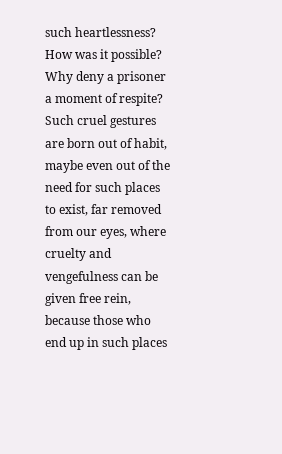such heartlessness? How was it possible? Why deny a prisoner a moment of respite? Such cruel gestures are born out of habit, maybe even out of the need for such places to exist, far removed from our eyes, where cruelty and vengefulness can be given free rein, because those who end up in such places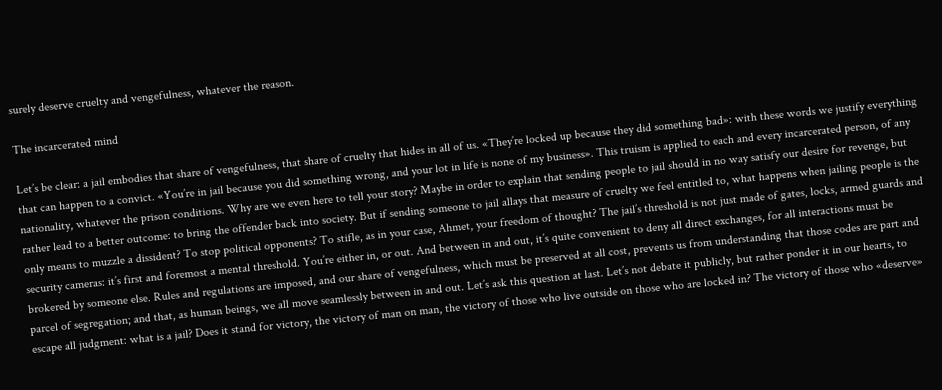surely deserve cruelty and vengefulness, whatever the reason.

The incarcerated mind

Let’s be clear: a jail embodies that share of vengefulness, that share of cruelty that hides in all of us. «They’re locked up because they did something bad»: with these words we justify everything that can happen to a convict. «You’re in jail because you did something wrong, and your lot in life is none of my business». This truism is applied to each and every incarcerated person, of any nationality, whatever the prison conditions. Why are we even here to tell your story? Maybe in order to explain that sending people to jail should in no way satisfy our desire for revenge, but rather lead to a better outcome: to bring the offender back into society. But if sending someone to jail allays that measure of cruelty we feel entitled to, what happens when jailing people is the only means to muzzle a dissident? To stop political opponents? To stifle, as in your case, Ahmet, your freedom of thought? The jail’s threshold is not just made of gates, locks, armed guards and security cameras: it’s first and foremost a mental threshold. You’re either in, or out. And between in and out, it’s quite convenient to deny all direct exchanges, for all interactions must be brokered by someone else. Rules and regulations are imposed, and our share of vengefulness, which must be preserved at all cost, prevents us from understanding that those codes are part and parcel of segregation; and that, as human beings, we all move seamlessly between in and out. Let’s ask this question at last. Let’s not debate it publicly, but rather ponder it in our hearts, to escape all judgment: what is a jail? Does it stand for victory, the victory of man on man, the victory of those who live outside on those who are locked in? The victory of those who «deserve»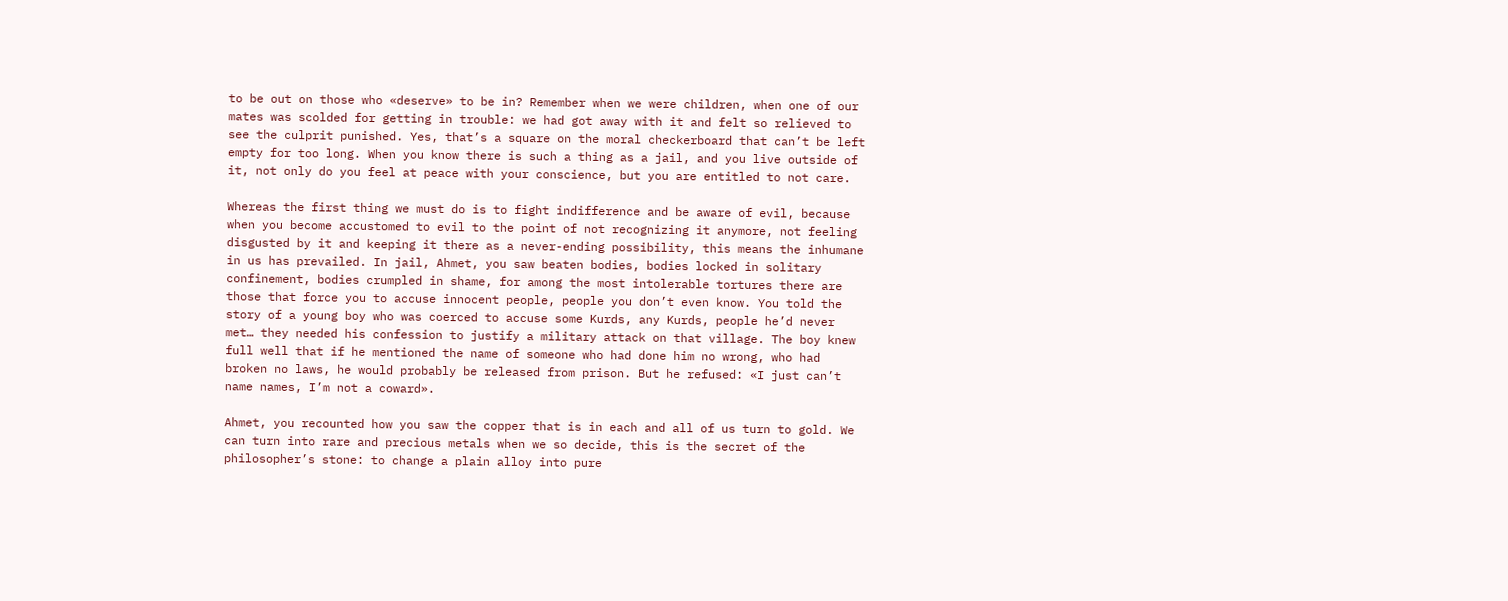to be out on those who «deserve» to be in? Remember when we were children, when one of our mates was scolded for getting in trouble: we had got away with it and felt so relieved to see the culprit punished. Yes, that’s a square on the moral checkerboard that can’t be left empty for too long. When you know there is such a thing as a jail, and you live outside of it, not only do you feel at peace with your conscience, but you are entitled to not care.

Whereas the first thing we must do is to fight indifference and be aware of evil, because when you become accustomed to evil to the point of not recognizing it anymore, not feeling disgusted by it and keeping it there as a never-ending possibility, this means the inhumane in us has prevailed. In jail, Ahmet, you saw beaten bodies, bodies locked in solitary confinement, bodies crumpled in shame, for among the most intolerable tortures there are those that force you to accuse innocent people, people you don’t even know. You told the story of a young boy who was coerced to accuse some Kurds, any Kurds, people he’d never met… they needed his confession to justify a military attack on that village. The boy knew full well that if he mentioned the name of someone who had done him no wrong, who had broken no laws, he would probably be released from prison. But he refused: «I just can’t name names, I’m not a coward».

Ahmet, you recounted how you saw the copper that is in each and all of us turn to gold. We can turn into rare and precious metals when we so decide, this is the secret of the philosopher’s stone: to change a plain alloy into pure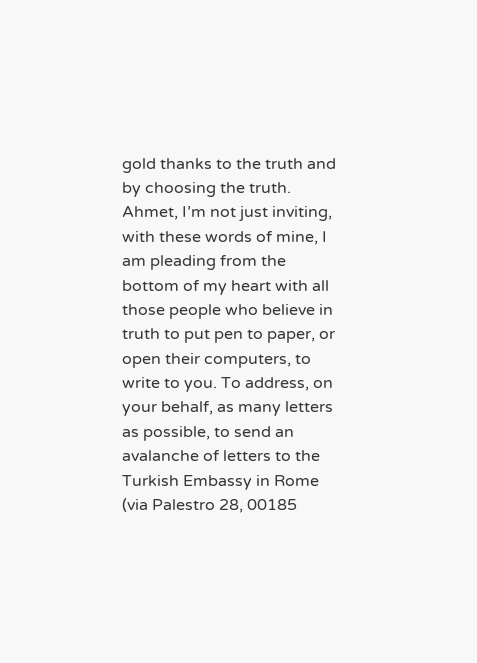gold thanks to the truth and by choosing the truth. Ahmet, I’m not just inviting, with these words of mine, I am pleading from the bottom of my heart with all those people who believe in truth to put pen to paper, or open their computers, to write to you. To address, on your behalf, as many letters as possible, to send an avalanche of letters to the Turkish Embassy in Rome (via Palestro 28, 00185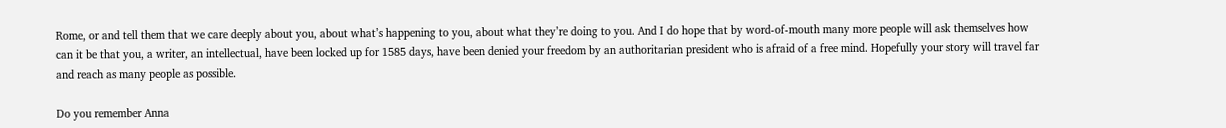Rome, or and tell them that we care deeply about you, about what’s happening to you, about what they’re doing to you. And I do hope that by word-of-mouth many more people will ask themselves how can it be that you, a writer, an intellectual, have been locked up for 1585 days, have been denied your freedom by an authoritarian president who is afraid of a free mind. Hopefully your story will travel far and reach as many people as possible.

Do you remember Anna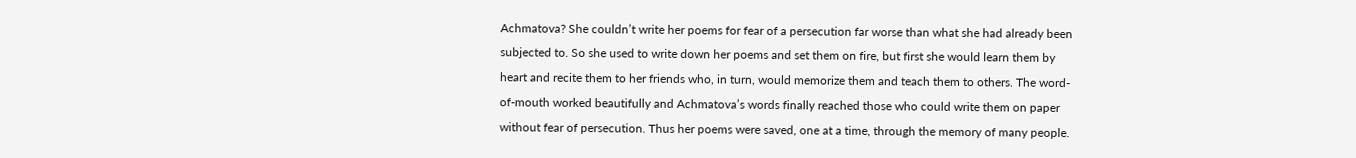Achmatova? She couldn’t write her poems for fear of a persecution far worse than what she had already been subjected to. So she used to write down her poems and set them on fire, but first she would learn them by heart and recite them to her friends who, in turn, would memorize them and teach them to others. The word-of-mouth worked beautifully and Achmatova’s words finally reached those who could write them on paper without fear of persecution. Thus her poems were saved, one at a time, through the memory of many people.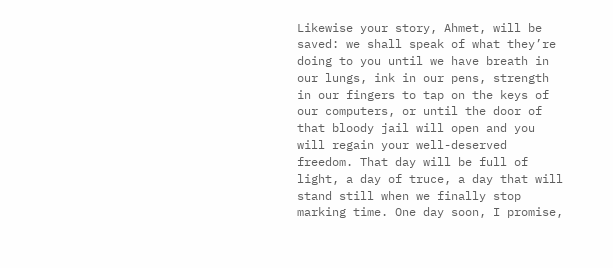Likewise your story, Ahmet, will be saved: we shall speak of what they’re doing to you until we have breath in our lungs, ink in our pens, strength in our fingers to tap on the keys of our computers, or until the door of that bloody jail will open and you will regain your well-deserved freedom. That day will be full of light, a day of truce, a day that will stand still when we finally stop marking time. One day soon, I promise,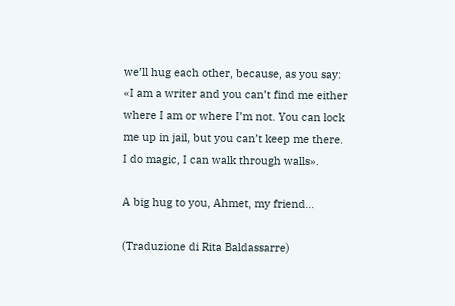we’ll hug each other, because, as you say: «I am a writer and you can’t find me either where I am or where I’m not. You can lock me up in jail, but you can’t keep me there. I do magic, I can walk through walls».

A big hug to you, Ahmet, my friend…

(Traduzione di Rita Baldassarre)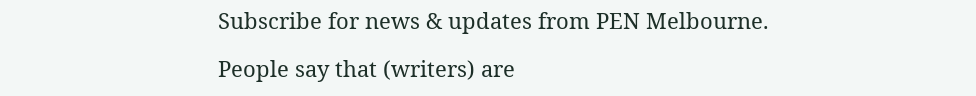Subscribe for news & updates from PEN Melbourne.

People say that (writers) are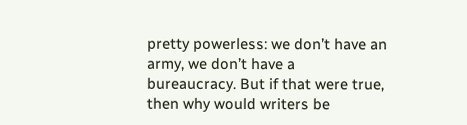pretty powerless: we don’t have an army, we don’t have a bureaucracy. But if that were true, then why would writers be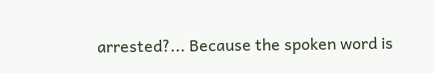arrested?... Because the spoken word is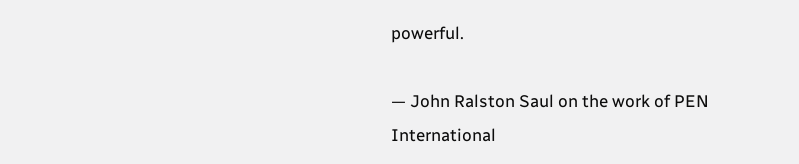powerful.

— John Ralston Saul on the work of PEN International